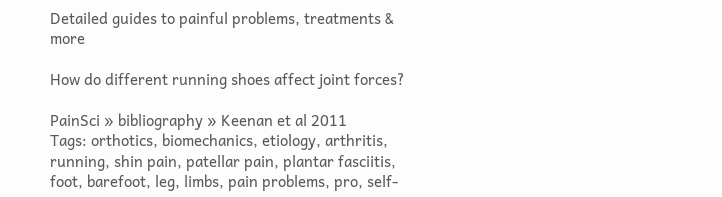Detailed guides to painful problems, treatments & more

How do different running shoes affect joint forces?

PainSci » bibliography » Keenan et al 2011
Tags: orthotics, biomechanics, etiology, arthritis, running, shin pain, patellar pain, plantar fasciitis, foot, barefoot, leg, limbs, pain problems, pro, self-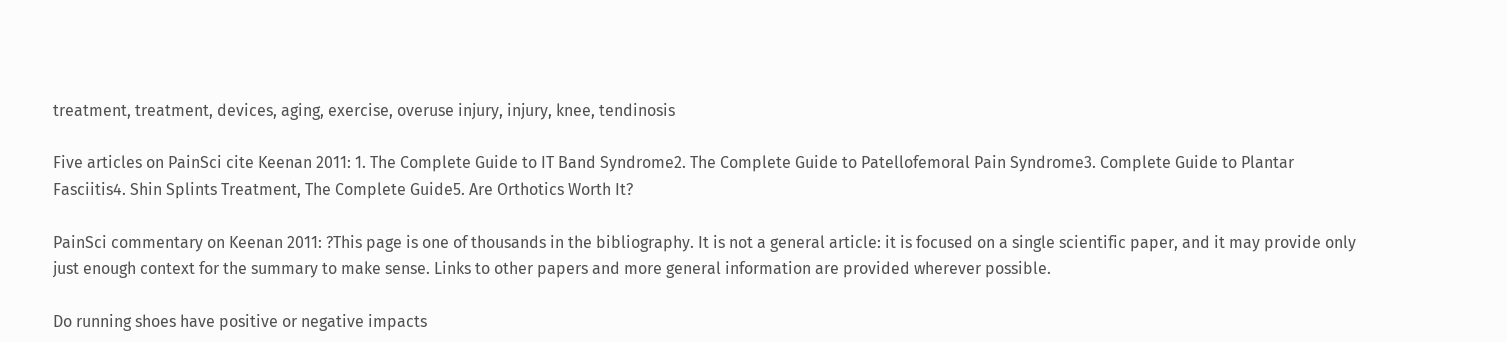treatment, treatment, devices, aging, exercise, overuse injury, injury, knee, tendinosis

Five articles on PainSci cite Keenan 2011: 1. The Complete Guide to IT Band Syndrome2. The Complete Guide to Patellofemoral Pain Syndrome3. Complete Guide to Plantar Fasciitis4. Shin Splints Treatment, The Complete Guide5. Are Orthotics Worth It?

PainSci commentary on Keenan 2011: ?This page is one of thousands in the bibliography. It is not a general article: it is focused on a single scientific paper, and it may provide only just enough context for the summary to make sense. Links to other papers and more general information are provided wherever possible.

Do running shoes have positive or negative impacts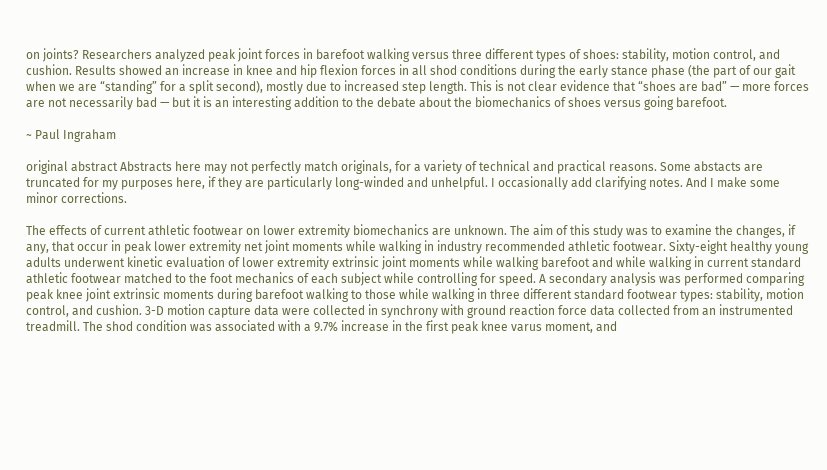on joints? Researchers analyzed peak joint forces in barefoot walking versus three different types of shoes: stability, motion control, and cushion. Results showed an increase in knee and hip flexion forces in all shod conditions during the early stance phase (the part of our gait when we are “standing” for a split second), mostly due to increased step length. This is not clear evidence that “shoes are bad” — more forces are not necessarily bad — but it is an interesting addition to the debate about the biomechanics of shoes versus going barefoot.

~ Paul Ingraham

original abstract Abstracts here may not perfectly match originals, for a variety of technical and practical reasons. Some abstacts are truncated for my purposes here, if they are particularly long-winded and unhelpful. I occasionally add clarifying notes. And I make some minor corrections.

The effects of current athletic footwear on lower extremity biomechanics are unknown. The aim of this study was to examine the changes, if any, that occur in peak lower extremity net joint moments while walking in industry recommended athletic footwear. Sixty-eight healthy young adults underwent kinetic evaluation of lower extremity extrinsic joint moments while walking barefoot and while walking in current standard athletic footwear matched to the foot mechanics of each subject while controlling for speed. A secondary analysis was performed comparing peak knee joint extrinsic moments during barefoot walking to those while walking in three different standard footwear types: stability, motion control, and cushion. 3-D motion capture data were collected in synchrony with ground reaction force data collected from an instrumented treadmill. The shod condition was associated with a 9.7% increase in the first peak knee varus moment, and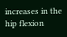increases in the hip flexion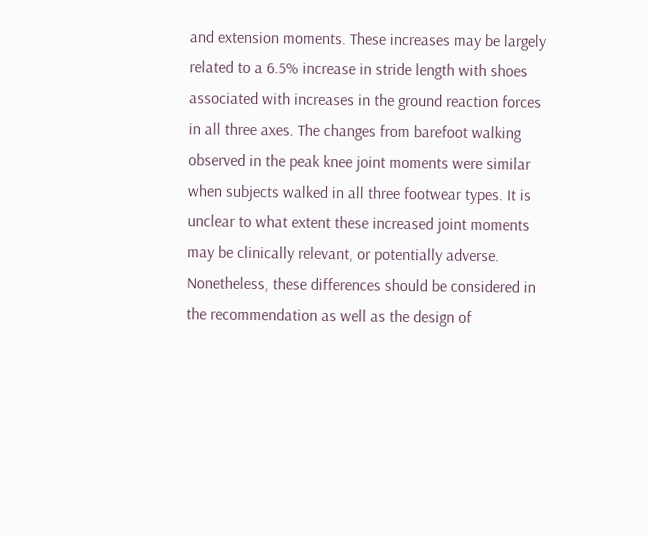and extension moments. These increases may be largely related to a 6.5% increase in stride length with shoes associated with increases in the ground reaction forces in all three axes. The changes from barefoot walking observed in the peak knee joint moments were similar when subjects walked in all three footwear types. It is unclear to what extent these increased joint moments may be clinically relevant, or potentially adverse. Nonetheless, these differences should be considered in the recommendation as well as the design of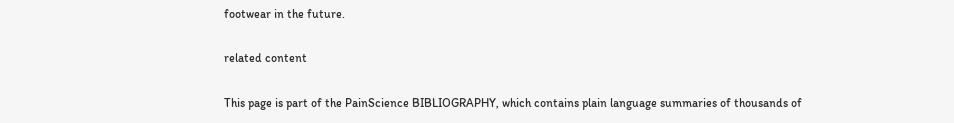footwear in the future.

related content

This page is part of the PainScience BIBLIOGRAPHY, which contains plain language summaries of thousands of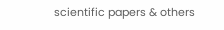scientific papers & others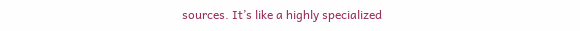sources. It’s like a highly specialized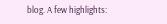blog. A few highlights: